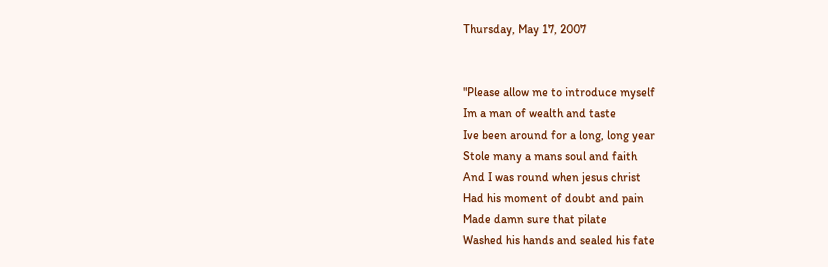Thursday, May 17, 2007


"Please allow me to introduce myself
Im a man of wealth and taste
Ive been around for a long, long year
Stole many a mans soul and faith
And I was round when jesus christ
Had his moment of doubt and pain
Made damn sure that pilate
Washed his hands and sealed his fate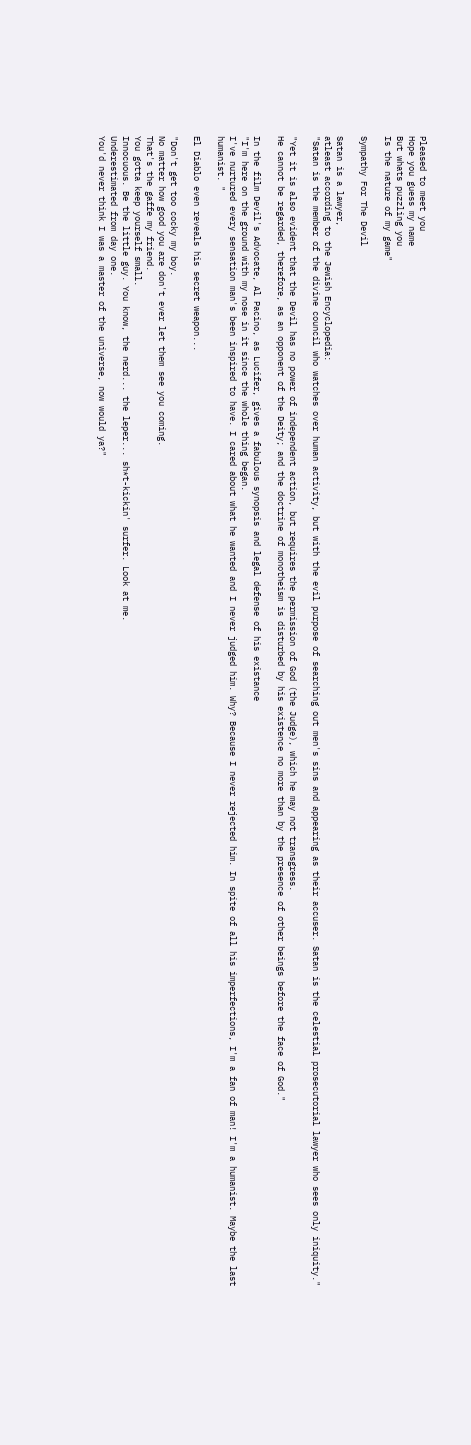Pleased to meet you
Hope you guess my name
But whats puzzling you
Is the nature of my game"

Sympathy For The Devil

Satan is a lawyer,
atleast according to the Jewish Encyclopedia:
"Satan is the member of the divine council who watches over human activity, but with the evil purpose of searching out men's sins and appearing as their accuser. Satan is the celestial prosecutorial lawyer who sees only iniquity."

"Yet it is also evident that the Devil has no power of independent action, but requires the permission of God (the Judge), which he may not transgress.
He cannot be regarded, therefore, as an opponent of the Deity; and the doctrine of monotheism is disturbed by his existence no more than by the presence of other beings before the face of God."

In the film Devil's Advocate, Al Pacino, as Lucifer, gives a fabulous synopsis and legal defense of his existance
"I'm here on the ground with my nose in it since the whole thing began.
I've nurtured every sensation man's been inspired to have. I cared about what he wanted and I never judged him. Why? Because I never rejected him. In spite of all his imperfections, I'm a fan of man! I'm a humanist. Maybe the last humanist. "

El Diablo even reveals his secret weapon...

"Don't get too cocky my boy.
No matter how good you are don't ever let them see you coming.
That's the gaffe my friend.
You gotta keep yourself small.
Innocuous. Be the little guy. You know, the nerd... the leper... sh*t-kickin' surfer. Look at me.
Underestimated from day one.
You'd never think I was a master of the universe, now would ya?"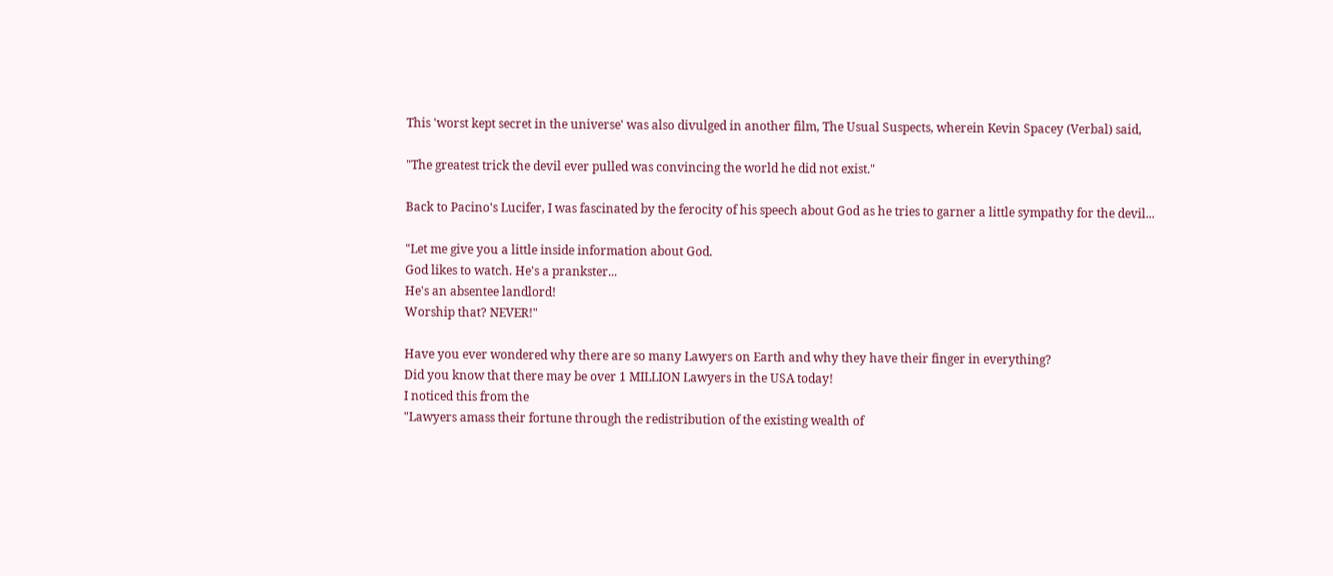This 'worst kept secret in the universe' was also divulged in another film, The Usual Suspects, wherein Kevin Spacey (Verbal) said,

"The greatest trick the devil ever pulled was convincing the world he did not exist."

Back to Pacino's Lucifer, I was fascinated by the ferocity of his speech about God as he tries to garner a little sympathy for the devil...

"Let me give you a little inside information about God.
God likes to watch. He's a prankster...
He's an absentee landlord!
Worship that? NEVER!"

Have you ever wondered why there are so many Lawyers on Earth and why they have their finger in everything?
Did you know that there may be over 1 MILLION Lawyers in the USA today!
I noticed this from the
"Lawyers amass their fortune through the redistribution of the existing wealth of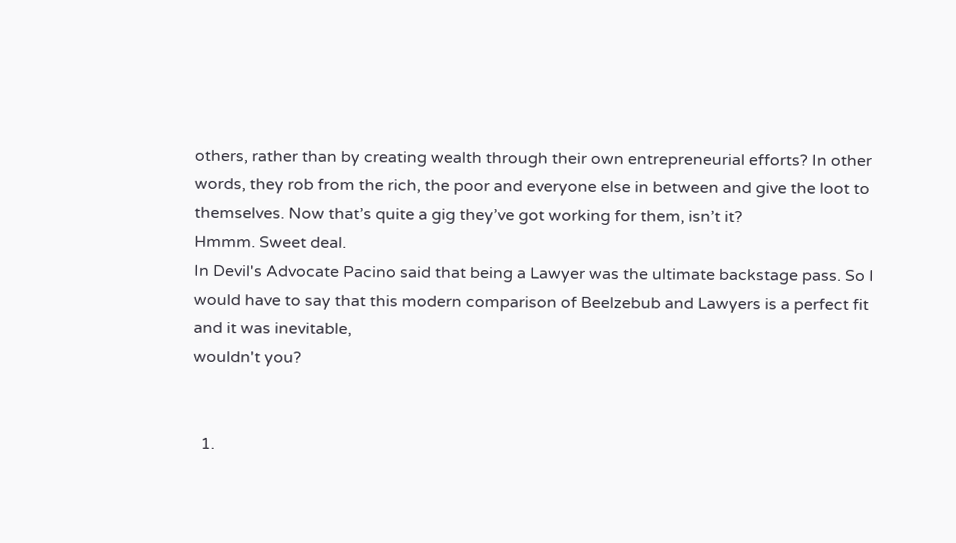others, rather than by creating wealth through their own entrepreneurial efforts? In other words, they rob from the rich, the poor and everyone else in between and give the loot to themselves. Now that’s quite a gig they’ve got working for them, isn’t it?
Hmmm. Sweet deal.
In Devil's Advocate Pacino said that being a Lawyer was the ultimate backstage pass. So I would have to say that this modern comparison of Beelzebub and Lawyers is a perfect fit and it was inevitable,
wouldn't you?


  1.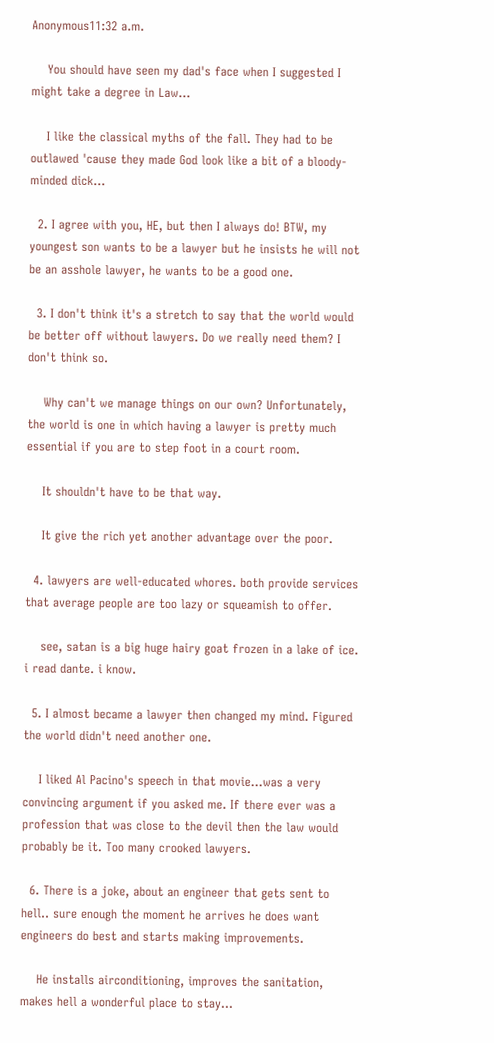Anonymous11:32 a.m.

    You should have seen my dad's face when I suggested I might take a degree in Law...

    I like the classical myths of the fall. They had to be outlawed 'cause they made God look like a bit of a bloody-minded dick...

  2. I agree with you, HE, but then I always do! BTW, my youngest son wants to be a lawyer but he insists he will not be an asshole lawyer, he wants to be a good one.

  3. I don't think it's a stretch to say that the world would be better off without lawyers. Do we really need them? I don't think so.

    Why can't we manage things on our own? Unfortunately, the world is one in which having a lawyer is pretty much essential if you are to step foot in a court room.

    It shouldn't have to be that way.

    It give the rich yet another advantage over the poor.

  4. lawyers are well-educated whores. both provide services that average people are too lazy or squeamish to offer.

    see, satan is a big huge hairy goat frozen in a lake of ice. i read dante. i know.

  5. I almost became a lawyer then changed my mind. Figured the world didn't need another one.

    I liked Al Pacino's speech in that movie...was a very convincing argument if you asked me. If there ever was a profession that was close to the devil then the law would probably be it. Too many crooked lawyers.

  6. There is a joke, about an engineer that gets sent to hell.. sure enough the moment he arrives he does want engineers do best and starts making improvements.

    He installs airconditioning, improves the sanitation, makes hell a wonderful place to stay...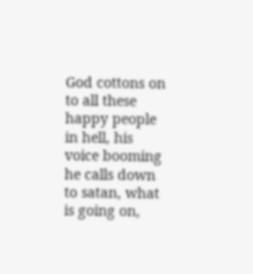God cottons on to all these happy people in hell, his voice booming he calls down to satan, what is going on,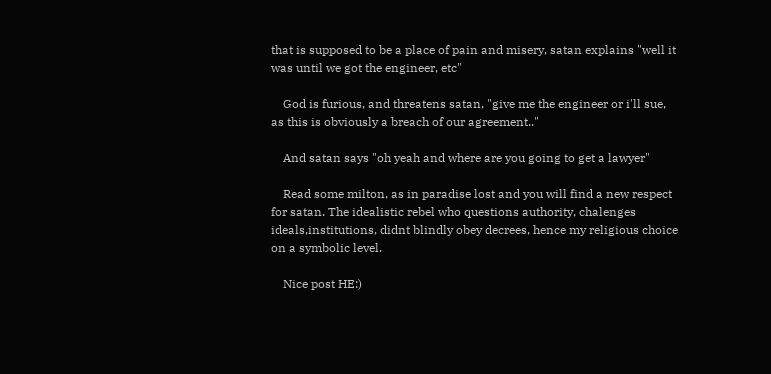that is supposed to be a place of pain and misery, satan explains "well it was until we got the engineer, etc"

    God is furious, and threatens satan, "give me the engineer or i'll sue, as this is obviously a breach of our agreement.."

    And satan says "oh yeah and where are you going to get a lawyer"

    Read some milton, as in paradise lost and you will find a new respect for satan. The idealistic rebel who questions authority, chalenges ideals,institutions, didnt blindly obey decrees, hence my religious choice on a symbolic level.

    Nice post HE:)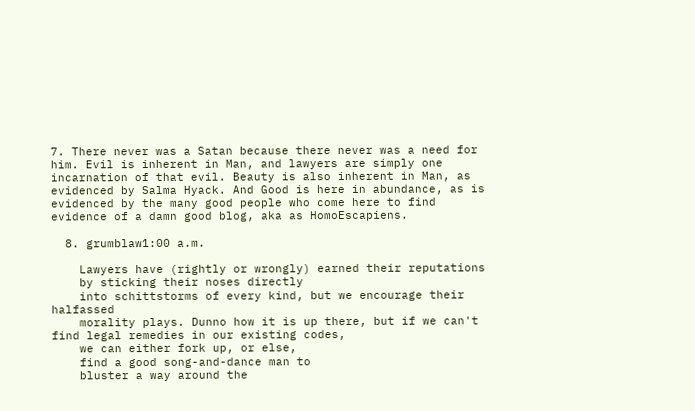7. There never was a Satan because there never was a need for him. Evil is inherent in Man, and lawyers are simply one incarnation of that evil. Beauty is also inherent in Man, as evidenced by Salma Hyack. And Good is here in abundance, as is evidenced by the many good people who come here to find evidence of a damn good blog, aka as HomoEscapiens.

  8. grumblaw1:00 a.m.

    Lawyers have (rightly or wrongly) earned their reputations
    by sticking their noses directly
    into schittstorms of every kind, but we encourage their halfassed
    morality plays. Dunno how it is up there, but if we can't find legal remedies in our existing codes,
    we can either fork up, or else,
    find a good song-and-dance man to
    bluster a way around the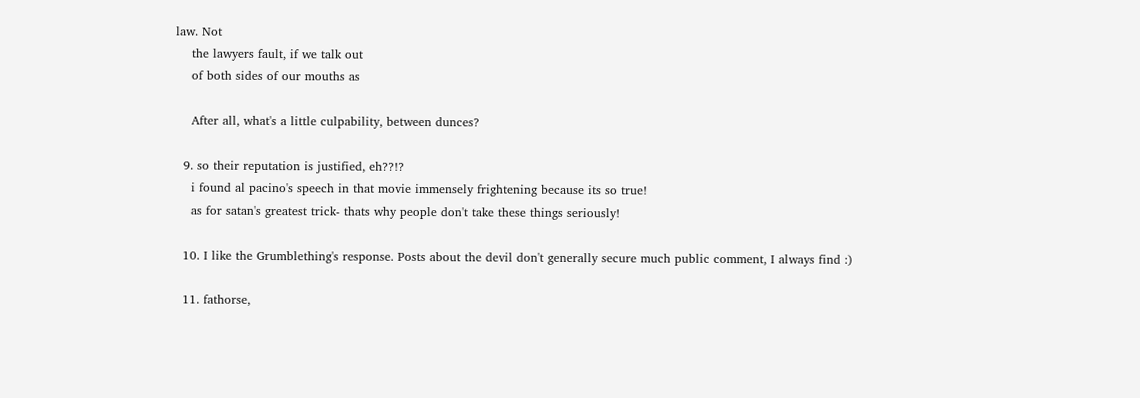law. Not
    the lawyers fault, if we talk out
    of both sides of our mouths as

    After all, what's a little culpability, between dunces?

  9. so their reputation is justified, eh??!?
    i found al pacino's speech in that movie immensely frightening because its so true!
    as for satan's greatest trick- thats why people don't take these things seriously!

  10. I like the Grumblething's response. Posts about the devil don't generally secure much public comment, I always find :)

  11. fathorse,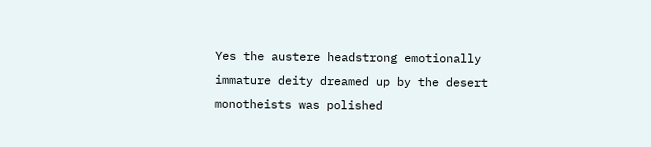Yes the austere headstrong emotionally immature deity dreamed up by the desert monotheists was polished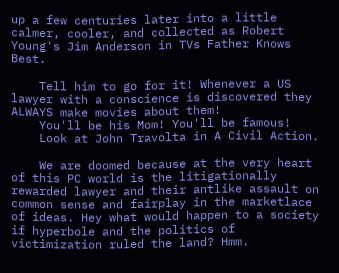up a few centuries later into a little calmer, cooler, and collected as Robert Young's Jim Anderson in TVs Father Knows Best.

    Tell him to go for it! Whenever a US lawyer with a conscience is discovered they ALWAYS make movies about them!
    You'll be his Mom! You'll be famous!
    Look at John Travolta in A Civil Action.

    We are doomed because at the very heart of this PC world is the litigationally rewarded lawyer and their antlike assault on common sense and fairplay in the marketlace of ideas. Hey what would happen to a society if hyperbole and the politics of victimization ruled the land? Hmm.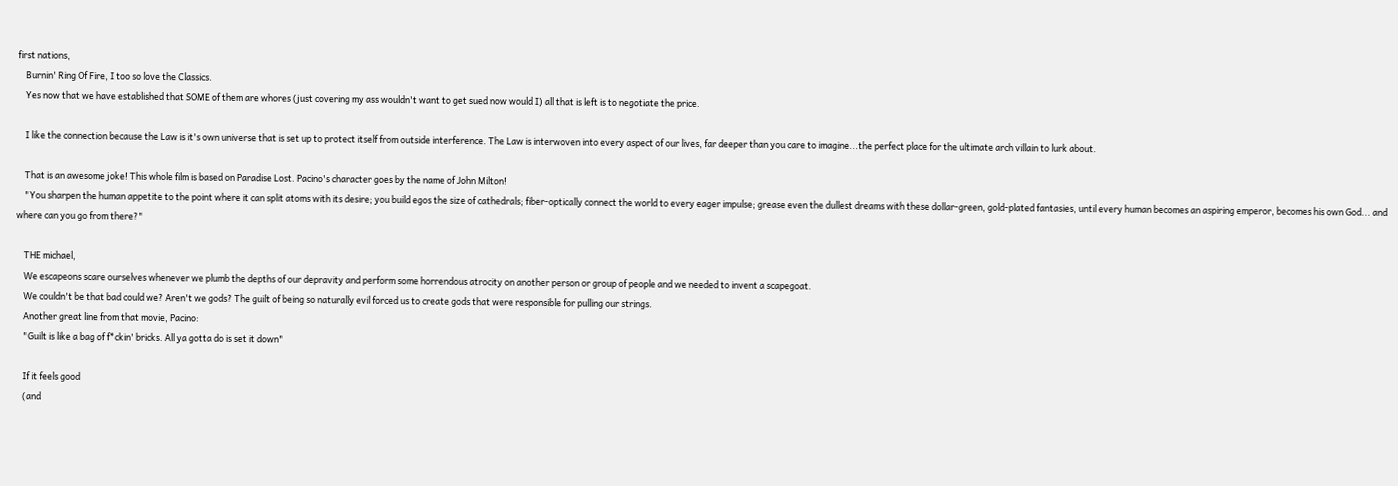first nations,
    Burnin' Ring Of Fire, I too so love the Classics.
    Yes now that we have established that SOME of them are whores (just covering my ass wouldn't want to get sued now would I) all that is left is to negotiate the price.

    I like the connection because the Law is it's own universe that is set up to protect itself from outside interference. The Law is interwoven into every aspect of our lives, far deeper than you care to imagine...the perfect place for the ultimate arch villain to lurk about.

    That is an awesome joke! This whole film is based on Paradise Lost. Pacino's character goes by the name of John Milton!
    "You sharpen the human appetite to the point where it can split atoms with its desire; you build egos the size of cathedrals; fiber-optically connect the world to every eager impulse; grease even the dullest dreams with these dollar-green, gold-plated fantasies, until every human becomes an aspiring emperor, becomes his own God... and where can you go from there?"

    THE michael,
    We escapeons scare ourselves whenever we plumb the depths of our depravity and perform some horrendous atrocity on another person or group of people and we needed to invent a scapegoat.
    We couldn't be that bad could we? Aren't we gods? The guilt of being so naturally evil forced us to create gods that were responsible for pulling our strings.
    Another great line from that movie, Pacino:
    "Guilt is like a bag of f*ckin' bricks. All ya gotta do is set it down"

    If it feels good
    (and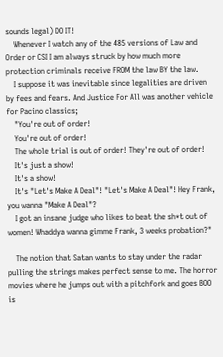sounds legal) DO IT!
    Whenever I watch any of the 485 versions of Law and Order or CSI I am always struck by how much more protection criminals receive FROM the law BY the law.
    I suppose it was inevitable since legalities are driven by fees and fears. And Justice For All was another vehicle for Pacino classics;
    "You're out of order!
    You're out of order!
    The whole trial is out of order! They're out of order!
    It's just a show!
    It's a show!
    It's "Let's Make A Deal"! "Let's Make A Deal"! Hey Frank, you wanna "Make A Deal"?
    I got an insane judge who likes to beat the sh*t out of women! Whaddya wanna gimme Frank, 3 weeks probation?"

    The notion that Satan wants to stay under the radar pulling the strings makes perfect sense to me. The horror movies where he jumps out with a pitchfork and goes BOO is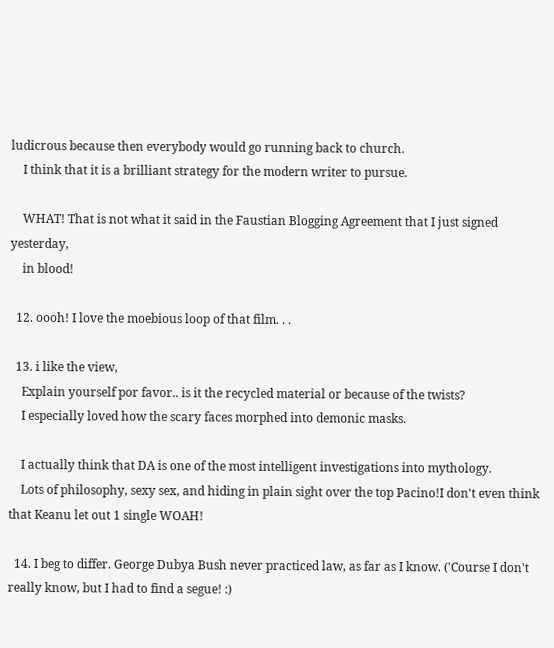ludicrous because then everybody would go running back to church.
    I think that it is a brilliant strategy for the modern writer to pursue.

    WHAT! That is not what it said in the Faustian Blogging Agreement that I just signed yesterday,
    in blood!

  12. oooh! I love the moebious loop of that film. . .

  13. i like the view,
    Explain yourself por favor.. is it the recycled material or because of the twists?
    I especially loved how the scary faces morphed into demonic masks.

    I actually think that DA is one of the most intelligent investigations into mythology.
    Lots of philosophy, sexy sex, and hiding in plain sight over the top Pacino!I don't even think that Keanu let out 1 single WOAH!

  14. I beg to differ. George Dubya Bush never practiced law, as far as I know. ('Course I don't really know, but I had to find a segue! :)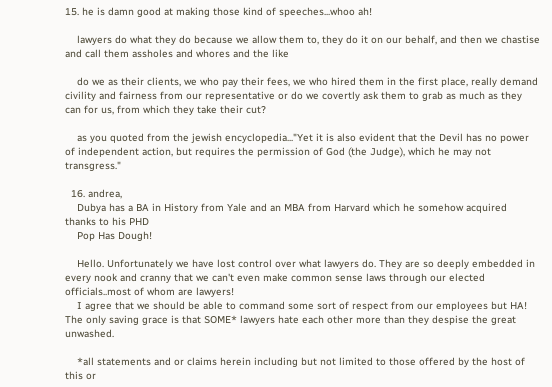15. he is damn good at making those kind of speeches...whoo ah!

    lawyers do what they do because we allow them to, they do it on our behalf, and then we chastise and call them assholes and whores and the like

    do we as their clients, we who pay their fees, we who hired them in the first place, really demand civility and fairness from our representative or do we covertly ask them to grab as much as they can for us, from which they take their cut?

    as you quoted from the jewish encyclopedia..."Yet it is also evident that the Devil has no power of independent action, but requires the permission of God (the Judge), which he may not transgress."

  16. andrea,
    Dubya has a BA in History from Yale and an MBA from Harvard which he somehow acquired thanks to his PHD
    Pop Has Dough!

    Hello. Unfortunately we have lost control over what lawyers do. They are so deeply embedded in every nook and cranny that we can't even make common sense laws through our elected officials..most of whom are lawyers!
    I agree that we should be able to command some sort of respect from our employees but HA! The only saving grace is that SOME* lawyers hate each other more than they despise the great unwashed.

    *all statements and or claims herein including but not limited to those offered by the host of this or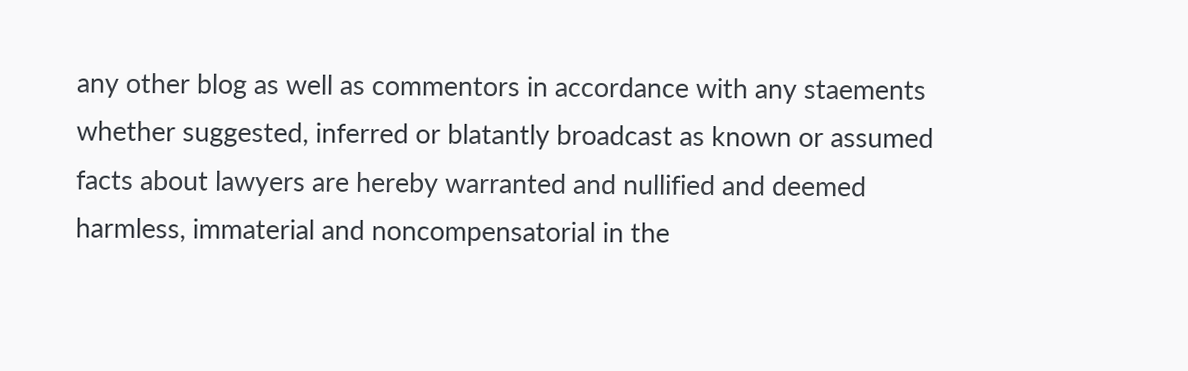any other blog as well as commentors in accordance with any staements whether suggested, inferred or blatantly broadcast as known or assumed facts about lawyers are hereby warranted and nullified and deemed harmless, immaterial and noncompensatorial in the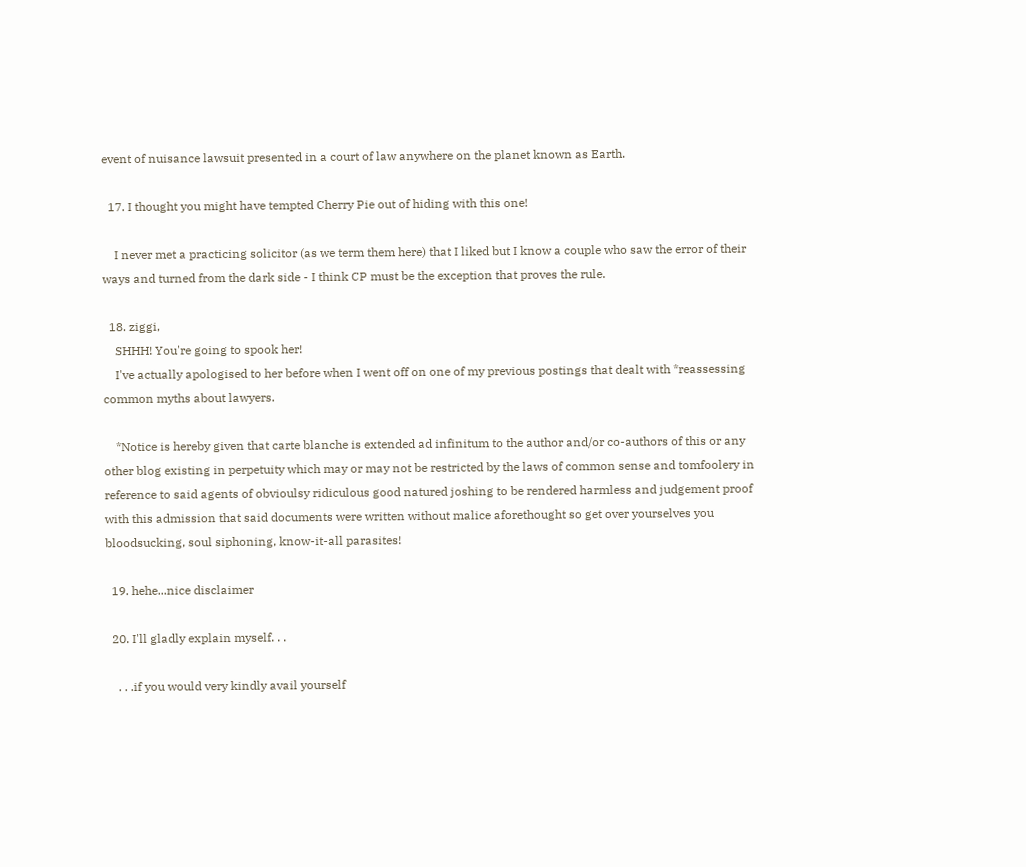event of nuisance lawsuit presented in a court of law anywhere on the planet known as Earth.

  17. I thought you might have tempted Cherry Pie out of hiding with this one!

    I never met a practicing solicitor (as we term them here) that I liked but I know a couple who saw the error of their ways and turned from the dark side - I think CP must be the exception that proves the rule.

  18. ziggi,
    SHHH! You're going to spook her!
    I've actually apologised to her before when I went off on one of my previous postings that dealt with *reassessing common myths about lawyers.

    *Notice is hereby given that carte blanche is extended ad infinitum to the author and/or co-authors of this or any other blog existing in perpetuity which may or may not be restricted by the laws of common sense and tomfoolery in reference to said agents of obvioulsy ridiculous good natured joshing to be rendered harmless and judgement proof with this admission that said documents were written without malice aforethought so get over yourselves you bloodsucking, soul siphoning, know-it-all parasites!

  19. hehe...nice disclaimer

  20. I'll gladly explain myself. . .

    . . .if you would very kindly avail yourself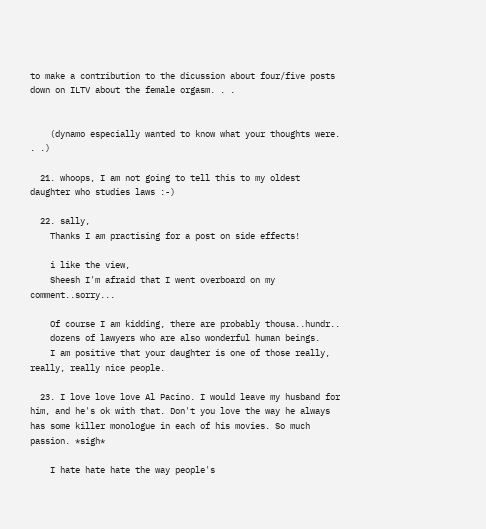to make a contribution to the dicussion about four/five posts down on ILTV about the female orgasm. . .


    (dynamo especially wanted to know what your thoughts were. . .)

  21. whoops, I am not going to tell this to my oldest daughter who studies laws :-)

  22. sally,
    Thanks I am practising for a post on side effects!

    i like the view,
    Sheesh I'm afraid that I went overboard on my comment..sorry...

    Of course I am kidding, there are probably thousa..hundr..
    dozens of lawyers who are also wonderful human beings.
    I am positive that your daughter is one of those really, really, really nice people.

  23. I love love love Al Pacino. I would leave my husband for him, and he's ok with that. Don't you love the way he always has some killer monologue in each of his movies. So much passion. *sigh*

    I hate hate hate the way people's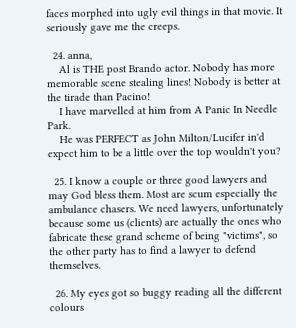faces morphed into ugly evil things in that movie. It seriously gave me the creeps.

  24. anna,
    Al is THE post Brando actor. Nobody has more memorable scene stealing lines! Nobody is better at the tirade than Pacino!
    I have marvelled at him from A Panic In Needle Park.
    He was PERFECT as John Milton/Lucifer in'd expect him to be a little over the top wouldn't you?

  25. I know a couple or three good lawyers and may God bless them. Most are scum especially the ambulance chasers. We need lawyers, unfortunately because some us (clients) are actually the ones who fabricate these grand scheme of being "victims", so the other party has to find a lawyer to defend themselves.

  26. My eyes got so buggy reading all the different colours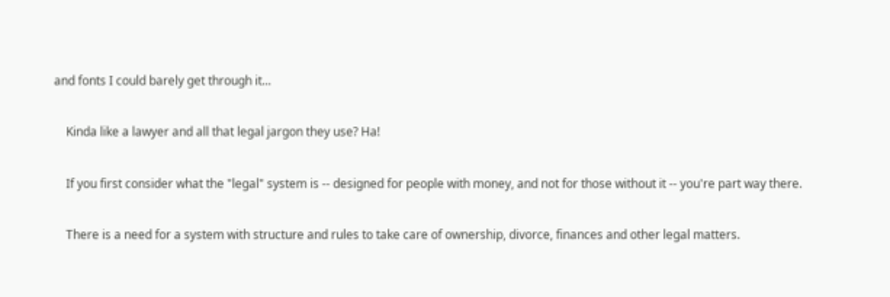and fonts I could barely get through it...

    Kinda like a lawyer and all that legal jargon they use? Ha!

    If you first consider what the "legal" system is -- designed for people with money, and not for those without it -- you're part way there.

    There is a need for a system with structure and rules to take care of ownership, divorce, finances and other legal matters.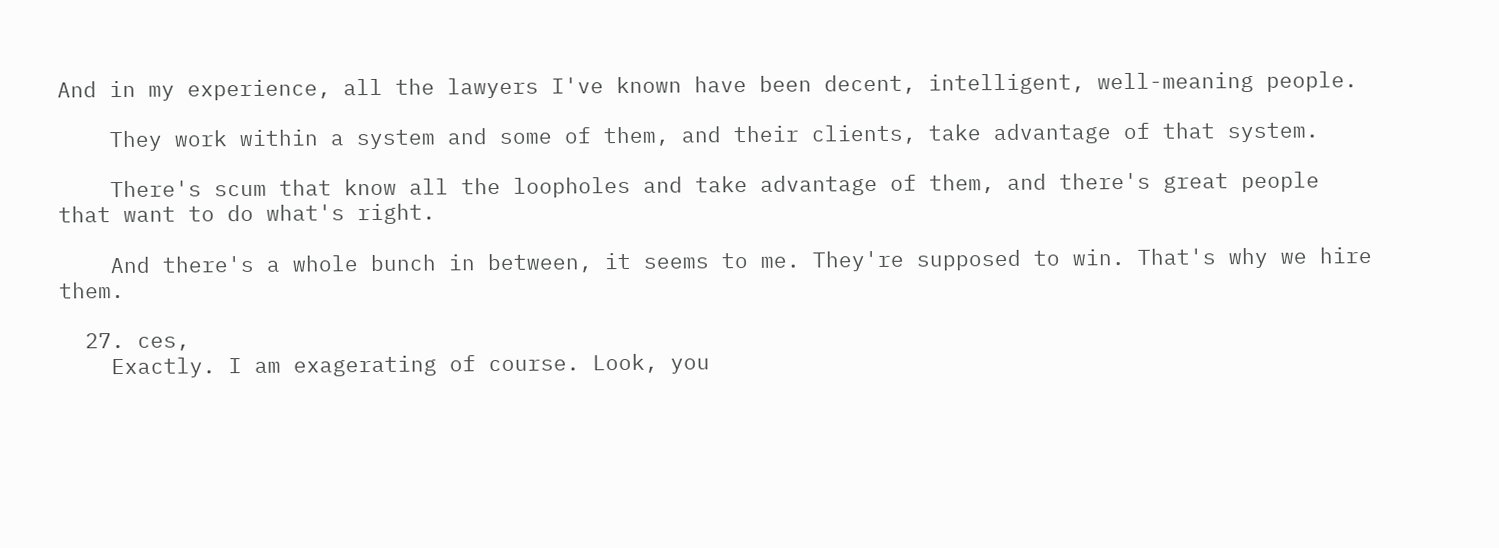And in my experience, all the lawyers I've known have been decent, intelligent, well-meaning people.

    They work within a system and some of them, and their clients, take advantage of that system.

    There's scum that know all the loopholes and take advantage of them, and there's great people that want to do what's right.

    And there's a whole bunch in between, it seems to me. They're supposed to win. That's why we hire them.

  27. ces,
    Exactly. I am exagerating of course. Look, you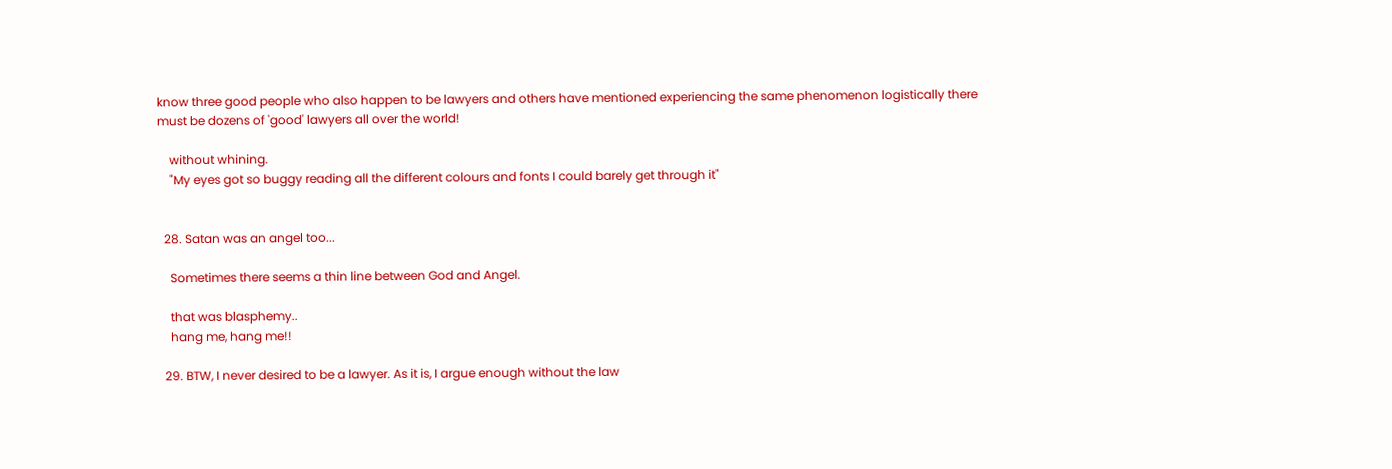know three good people who also happen to be lawyers and others have mentioned experiencing the same phenomenon logistically there must be dozens of 'good' lawyers all over the world!

    without whining.
    "My eyes got so buggy reading all the different colours and fonts I could barely get through it"


  28. Satan was an angel too...

    Sometimes there seems a thin line between God and Angel.

    that was blasphemy..
    hang me, hang me!!

  29. BTW, I never desired to be a lawyer. As it is, I argue enough without the law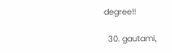degree!!

  30. gautami,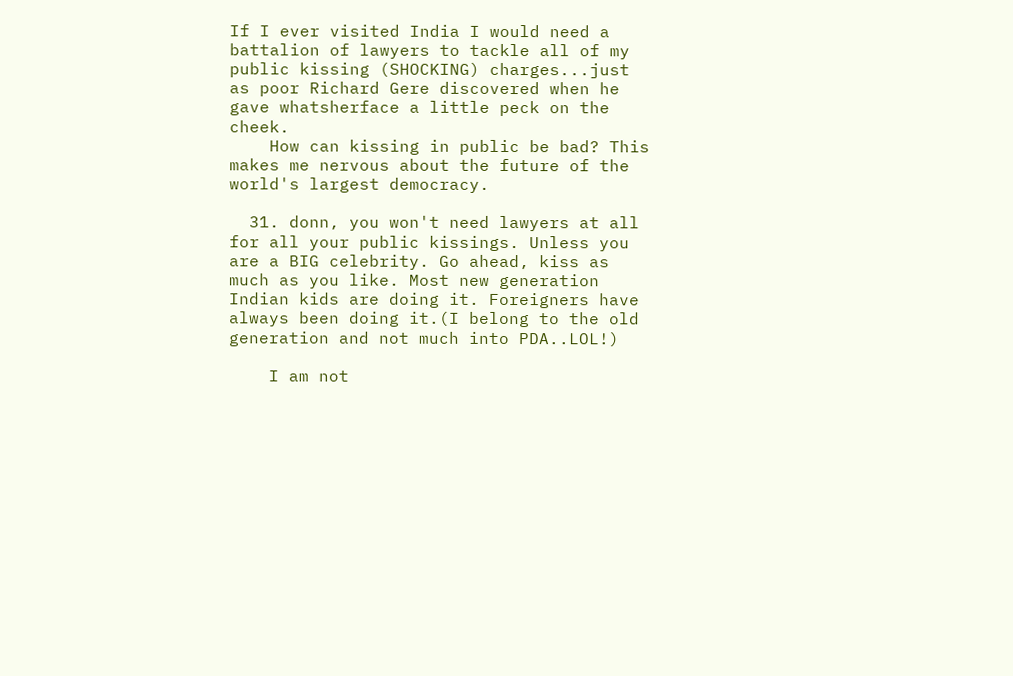If I ever visited India I would need a battalion of lawyers to tackle all of my public kissing (SHOCKING) charges...just as poor Richard Gere discovered when he gave whatsherface a little peck on the cheek.
    How can kissing in public be bad? This makes me nervous about the future of the world's largest democracy.

  31. donn, you won't need lawyers at all for all your public kissings. Unless you are a BIG celebrity. Go ahead, kiss as much as you like. Most new generation Indian kids are doing it. Foreigners have always been doing it.(I belong to the old generation and not much into PDA..LOL!)

    I am not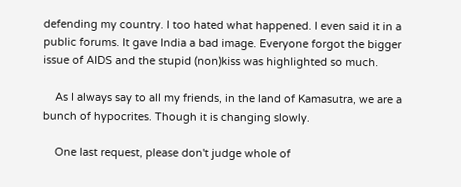defending my country. I too hated what happened. I even said it in a public forums. It gave India a bad image. Everyone forgot the bigger issue of AIDS and the stupid (non)kiss was highlighted so much.

    As I always say to all my friends, in the land of Kamasutra, we are a bunch of hypocrites. Though it is changing slowly.

    One last request, please don't judge whole of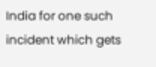India for one such incident which gets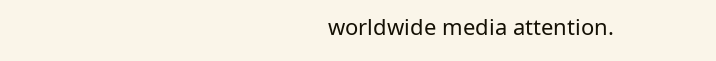worldwide media attention.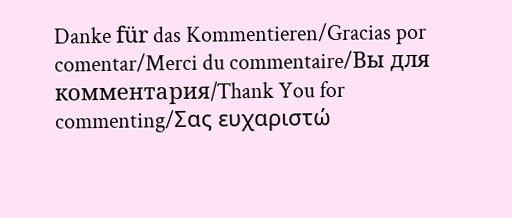Danke für das Kommentieren/Gracias por comentar/Merci du commentaire/Вы для комментария/Thank You for commenting/Σας ευχαριστώ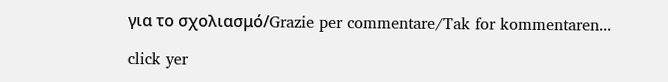για το σχολιασμό/Grazie per commentare/Tak for kommentaren...

click yer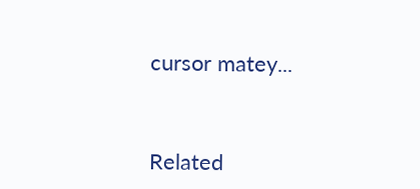cursor matey...


Related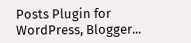Posts Plugin for WordPress, Blogger...